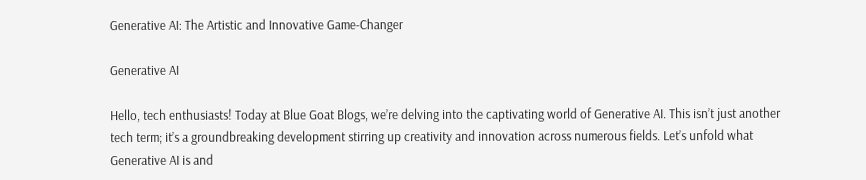Generative AI: The Artistic and Innovative Game-Changer

Generative AI

Hello, tech enthusiasts! Today at Blue Goat Blogs, we’re delving into the captivating world of Generative AI. This isn’t just another tech term; it’s a groundbreaking development stirring up creativity and innovation across numerous fields. Let’s unfold what Generative AI is and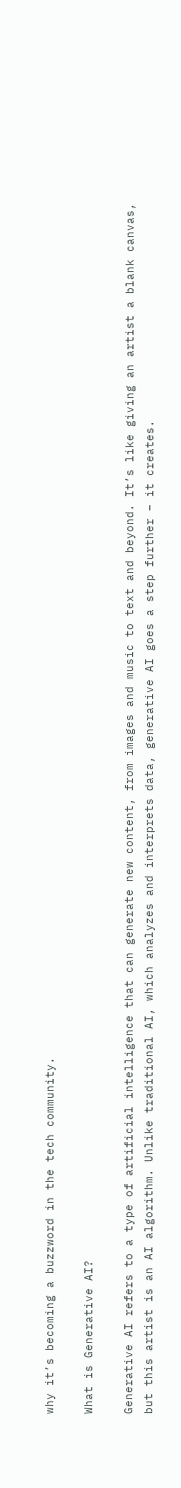why it’s becoming a buzzword in the tech community.

What is Generative AI?

Generative AI refers to a type of artificial intelligence that can generate new content, from images and music to text and beyond. It’s like giving an artist a blank canvas, but this artist is an AI algorithm. Unlike traditional AI, which analyzes and interprets data, generative AI goes a step further – it creates.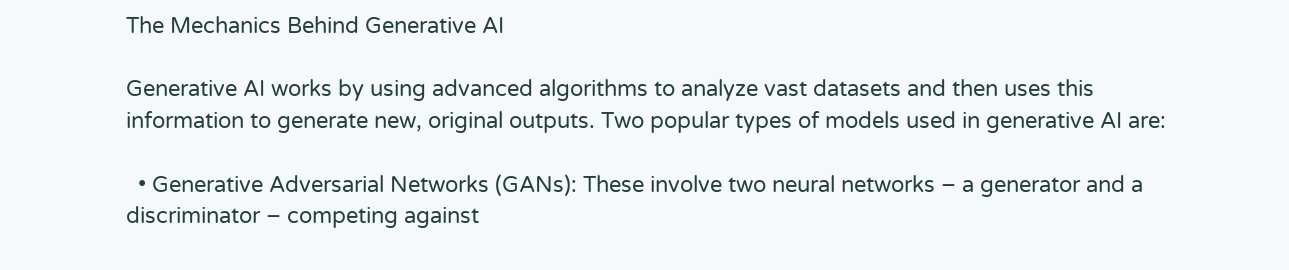The Mechanics Behind Generative AI

Generative AI works by using advanced algorithms to analyze vast datasets and then uses this information to generate new, original outputs. Two popular types of models used in generative AI are:

  • Generative Adversarial Networks (GANs): These involve two neural networks – a generator and a discriminator – competing against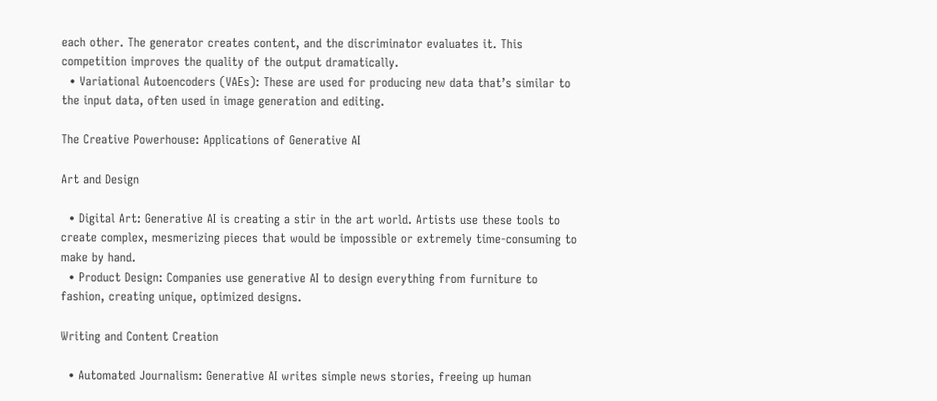each other. The generator creates content, and the discriminator evaluates it. This competition improves the quality of the output dramatically.
  • Variational Autoencoders (VAEs): These are used for producing new data that’s similar to the input data, often used in image generation and editing.

The Creative Powerhouse: Applications of Generative AI

Art and Design

  • Digital Art: Generative AI is creating a stir in the art world. Artists use these tools to create complex, mesmerizing pieces that would be impossible or extremely time-consuming to make by hand.
  • Product Design: Companies use generative AI to design everything from furniture to fashion, creating unique, optimized designs.

Writing and Content Creation

  • Automated Journalism: Generative AI writes simple news stories, freeing up human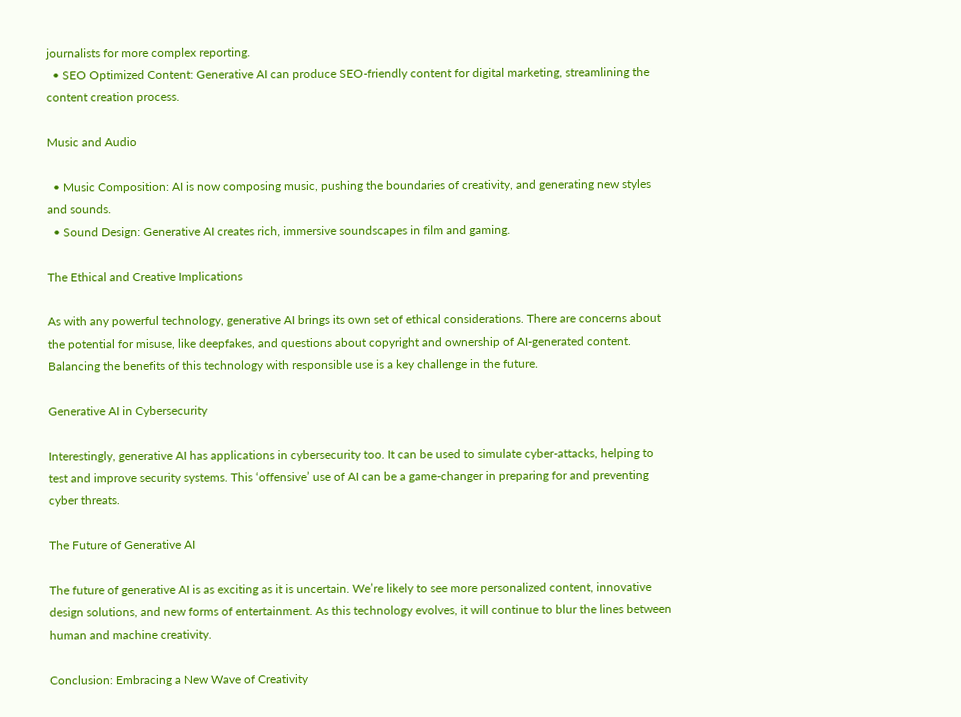journalists for more complex reporting.
  • SEO Optimized Content: Generative AI can produce SEO-friendly content for digital marketing, streamlining the content creation process.

Music and Audio

  • Music Composition: AI is now composing music, pushing the boundaries of creativity, and generating new styles and sounds.
  • Sound Design: Generative AI creates rich, immersive soundscapes in film and gaming.

The Ethical and Creative Implications

As with any powerful technology, generative AI brings its own set of ethical considerations. There are concerns about the potential for misuse, like deepfakes, and questions about copyright and ownership of AI-generated content. Balancing the benefits of this technology with responsible use is a key challenge in the future.

Generative AI in Cybersecurity

Interestingly, generative AI has applications in cybersecurity too. It can be used to simulate cyber-attacks, helping to test and improve security systems. This ‘offensive’ use of AI can be a game-changer in preparing for and preventing cyber threats.

The Future of Generative AI

The future of generative AI is as exciting as it is uncertain. We’re likely to see more personalized content, innovative design solutions, and new forms of entertainment. As this technology evolves, it will continue to blur the lines between human and machine creativity.

Conclusion: Embracing a New Wave of Creativity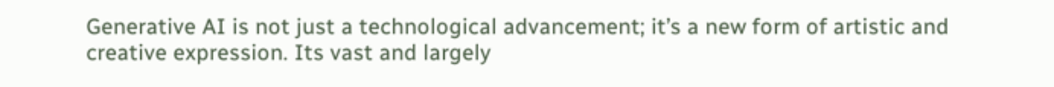Generative AI is not just a technological advancement; it’s a new form of artistic and creative expression. Its vast and largely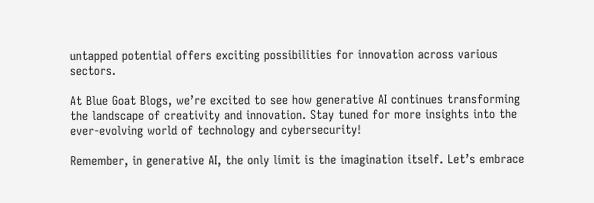untapped potential offers exciting possibilities for innovation across various sectors.

At Blue Goat Blogs, we’re excited to see how generative AI continues transforming the landscape of creativity and innovation. Stay tuned for more insights into the ever-evolving world of technology and cybersecurity!

Remember, in generative AI, the only limit is the imagination itself. Let’s embrace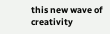this new wave of creativity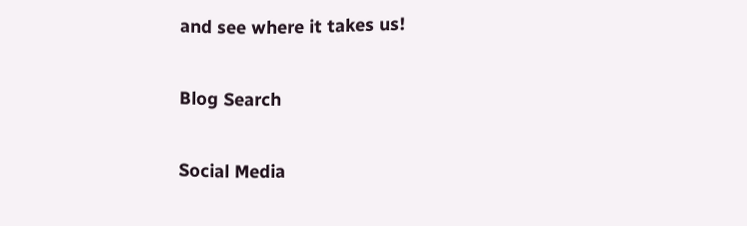and see where it takes us!

Blog Search

Social Media